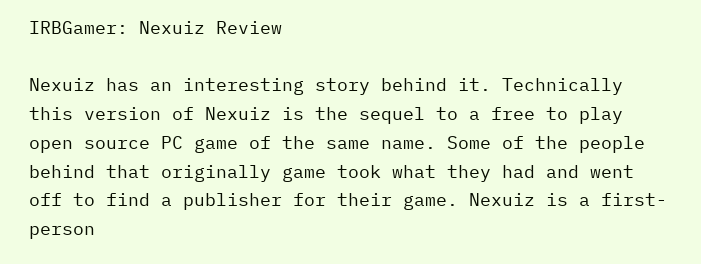IRBGamer: Nexuiz Review

Nexuiz has an interesting story behind it. Technically this version of Nexuiz is the sequel to a free to play open source PC game of the same name. Some of the people behind that originally game took what they had and went off to find a publisher for their game. Nexuiz is a first-person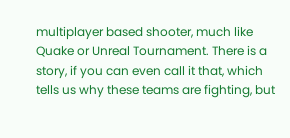multiplayer based shooter, much like Quake or Unreal Tournament. There is a story, if you can even call it that, which tells us why these teams are fighting, but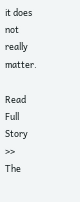it does not really matter.

Read Full Story >>
The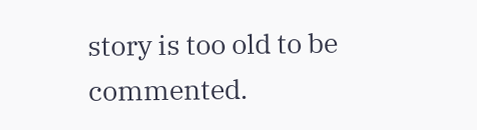story is too old to be commented.